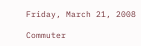Friday, March 21, 2008

Commuter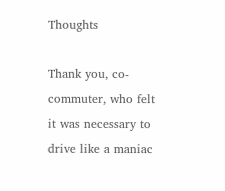Thoughts

Thank you, co-commuter, who felt it was necessary to drive like a maniac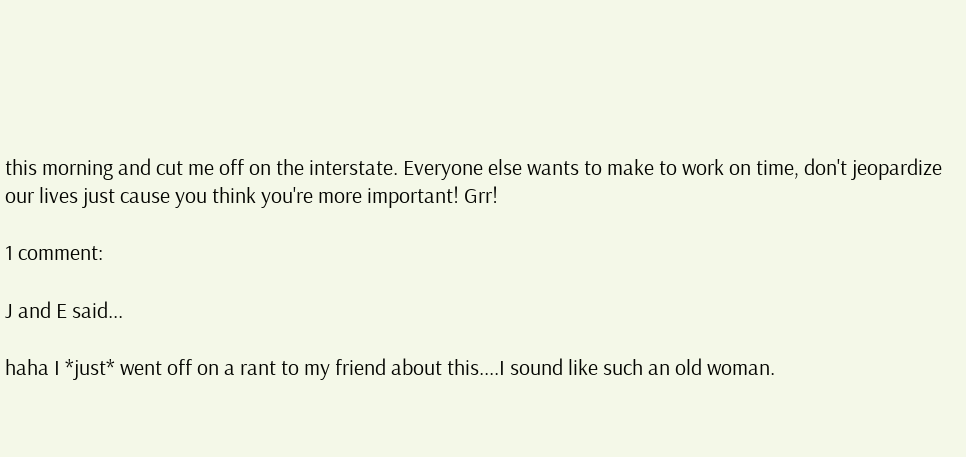this morning and cut me off on the interstate. Everyone else wants to make to work on time, don't jeopardize our lives just cause you think you're more important! Grr!

1 comment:

J and E said...

haha I *just* went off on a rant to my friend about this....I sound like such an old woman.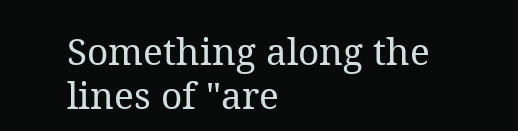Something along the lines of "are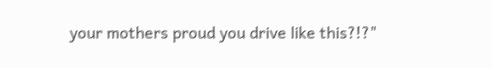your mothers proud you drive like this?!?"